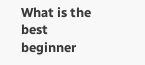What is the best beginner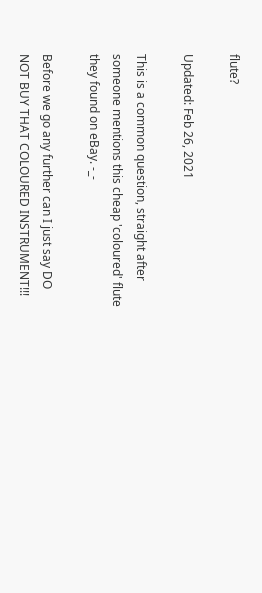flute?

Updated: Feb 26, 2021

This is a common question, straight after someone mentions this cheap 'coloured' flute they found on eBay. -_-

Before we go any further can I just say DO NOT BUY THAT COLOURED INSTRUMENT!!!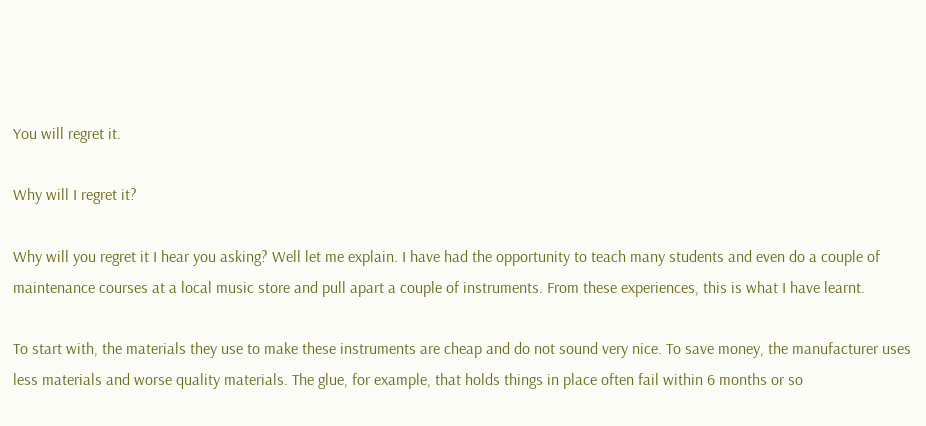You will regret it.

Why will I regret it?

Why will you regret it I hear you asking? Well let me explain. I have had the opportunity to teach many students and even do a couple of maintenance courses at a local music store and pull apart a couple of instruments. From these experiences, this is what I have learnt.

To start with, the materials they use to make these instruments are cheap and do not sound very nice. To save money, the manufacturer uses less materials and worse quality materials. The glue, for example, that holds things in place often fail within 6 months or so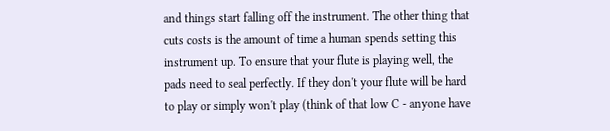and things start falling off the instrument. The other thing that cuts costs is the amount of time a human spends setting this instrument up. To ensure that your flute is playing well, the pads need to seal perfectly. If they don't your flute will be hard to play or simply won't play (think of that low C - anyone have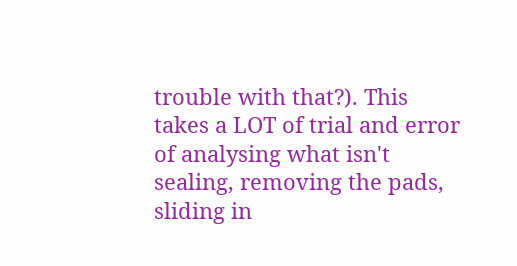trouble with that?). This takes a LOT of trial and error of analysing what isn't sealing, removing the pads, sliding in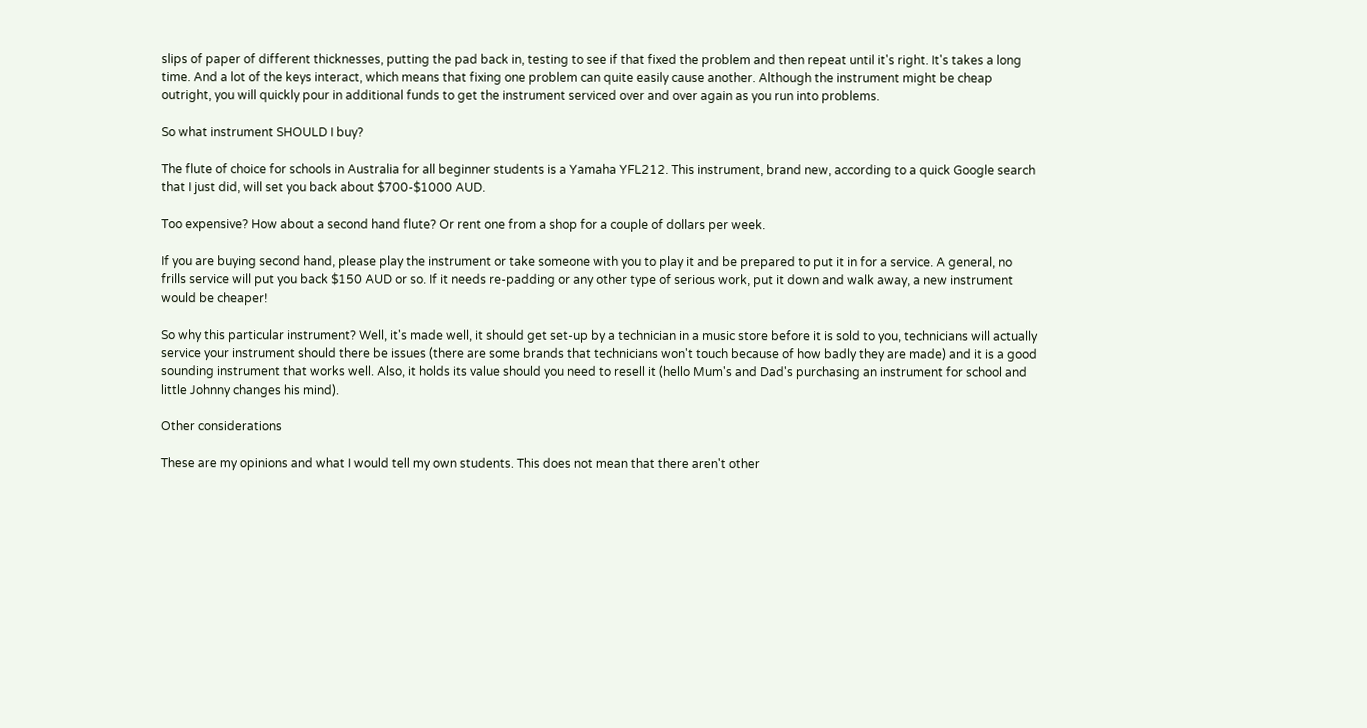slips of paper of different thicknesses, putting the pad back in, testing to see if that fixed the problem and then repeat until it's right. It's takes a long time. And a lot of the keys interact, which means that fixing one problem can quite easily cause another. Although the instrument might be cheap outright, you will quickly pour in additional funds to get the instrument serviced over and over again as you run into problems.

So what instrument SHOULD I buy?

The flute of choice for schools in Australia for all beginner students is a Yamaha YFL212. This instrument, brand new, according to a quick Google search that I just did, will set you back about $700-$1000 AUD.

Too expensive? How about a second hand flute? Or rent one from a shop for a couple of dollars per week.

If you are buying second hand, please play the instrument or take someone with you to play it and be prepared to put it in for a service. A general, no frills service will put you back $150 AUD or so. If it needs re-padding or any other type of serious work, put it down and walk away, a new instrument would be cheaper!

So why this particular instrument? Well, it's made well, it should get set-up by a technician in a music store before it is sold to you, technicians will actually service your instrument should there be issues (there are some brands that technicians won't touch because of how badly they are made) and it is a good sounding instrument that works well. Also, it holds its value should you need to resell it (hello Mum's and Dad's purchasing an instrument for school and little Johnny changes his mind).

Other considerations

These are my opinions and what I would tell my own students. This does not mean that there aren't other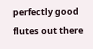perfectly good flutes out there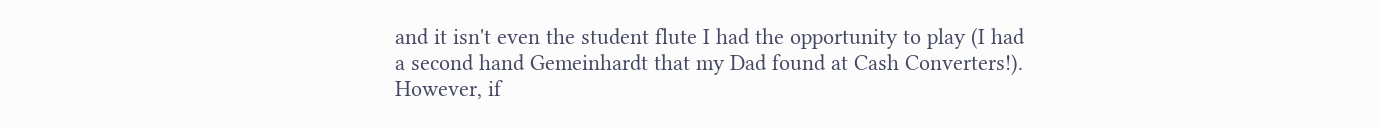and it isn't even the student flute I had the opportunity to play (I had a second hand Gemeinhardt that my Dad found at Cash Converters!). However, if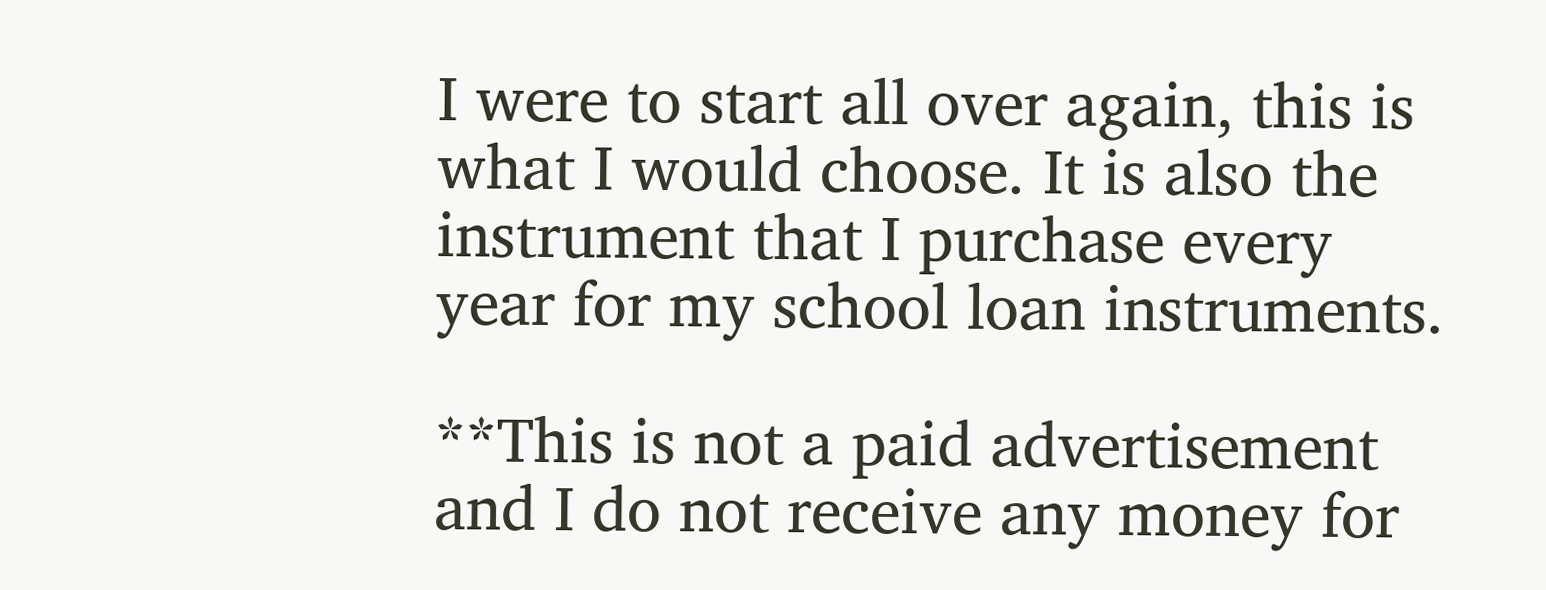I were to start all over again, this is what I would choose. It is also the instrument that I purchase every year for my school loan instruments.

**This is not a paid advertisement and I do not receive any money for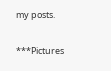my posts.

***Pictures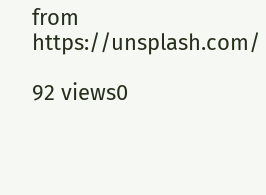from https://unsplash.com/

92 views0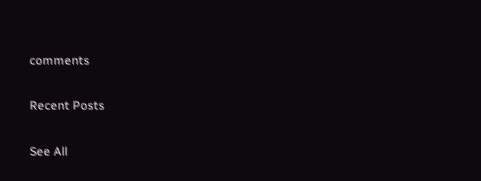comments

Recent Posts

See All